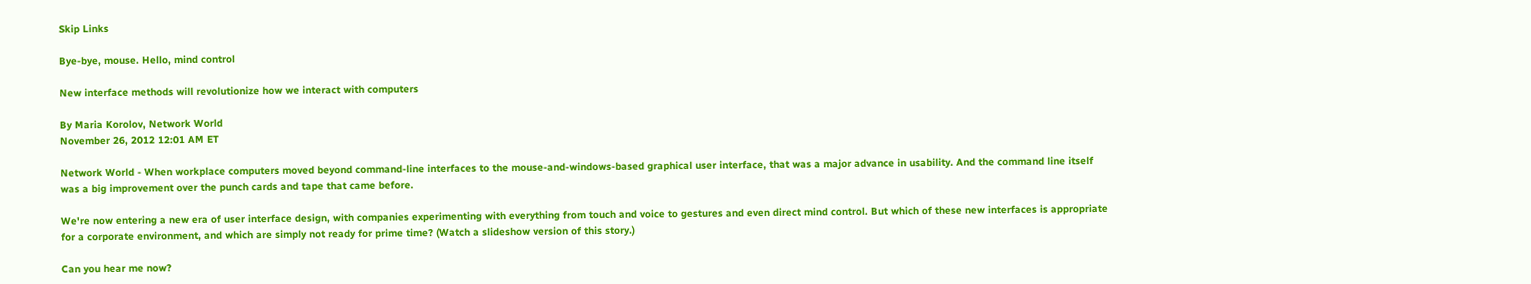Skip Links

Bye-bye, mouse. Hello, mind control

New interface methods will revolutionize how we interact with computers

By Maria Korolov, Network World
November 26, 2012 12:01 AM ET

Network World - When workplace computers moved beyond command-line interfaces to the mouse-and-windows-based graphical user interface, that was a major advance in usability. And the command line itself was a big improvement over the punch cards and tape that came before.

We're now entering a new era of user interface design, with companies experimenting with everything from touch and voice to gestures and even direct mind control. But which of these new interfaces is appropriate for a corporate environment, and which are simply not ready for prime time? (Watch a slideshow version of this story.)

Can you hear me now?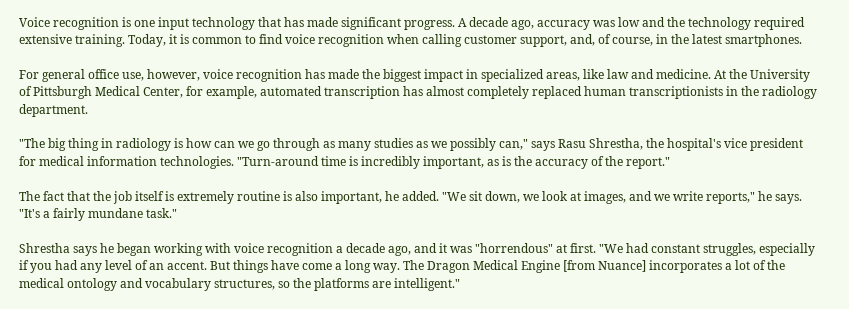Voice recognition is one input technology that has made significant progress. A decade ago, accuracy was low and the technology required extensive training. Today, it is common to find voice recognition when calling customer support, and, of course, in the latest smartphones.

For general office use, however, voice recognition has made the biggest impact in specialized areas, like law and medicine. At the University of Pittsburgh Medical Center, for example, automated transcription has almost completely replaced human transcriptionists in the radiology department.

"The big thing in radiology is how can we go through as many studies as we possibly can," says Rasu Shrestha, the hospital's vice president for medical information technologies. "Turn-around time is incredibly important, as is the accuracy of the report."

The fact that the job itself is extremely routine is also important, he added. "We sit down, we look at images, and we write reports," he says. "It's a fairly mundane task."

Shrestha says he began working with voice recognition a decade ago, and it was "horrendous" at first. "We had constant struggles, especially if you had any level of an accent. But things have come a long way. The Dragon Medical Engine [from Nuance] incorporates a lot of the medical ontology and vocabulary structures, so the platforms are intelligent."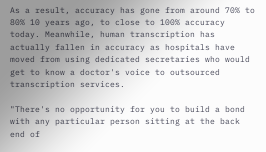As a result, accuracy has gone from around 70% to 80% 10 years ago, to close to 100% accuracy today. Meanwhile, human transcription has actually fallen in accuracy as hospitals have moved from using dedicated secretaries who would get to know a doctor's voice to outsourced transcription services.

"There's no opportunity for you to build a bond with any particular person sitting at the back end of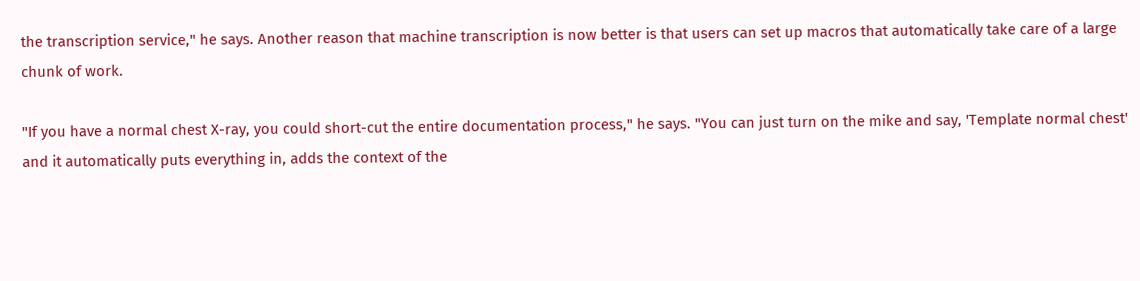the transcription service," he says. Another reason that machine transcription is now better is that users can set up macros that automatically take care of a large chunk of work.

"If you have a normal chest X-ray, you could short-cut the entire documentation process," he says. "You can just turn on the mike and say, 'Template normal chest' and it automatically puts everything in, adds the context of the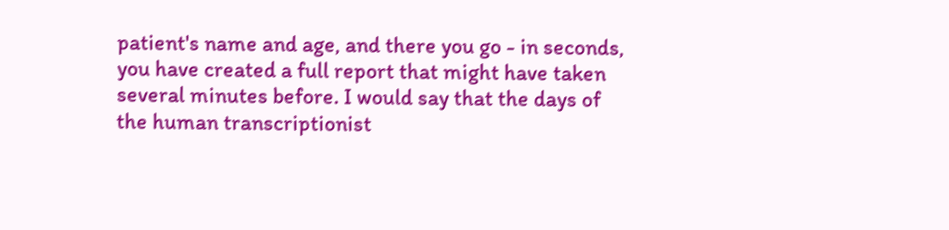patient's name and age, and there you go - in seconds, you have created a full report that might have taken several minutes before. I would say that the days of the human transcriptionist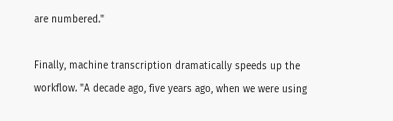are numbered."

Finally, machine transcription dramatically speeds up the workflow. "A decade ago, five years ago, when we were using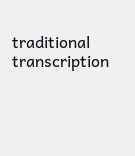traditional transcription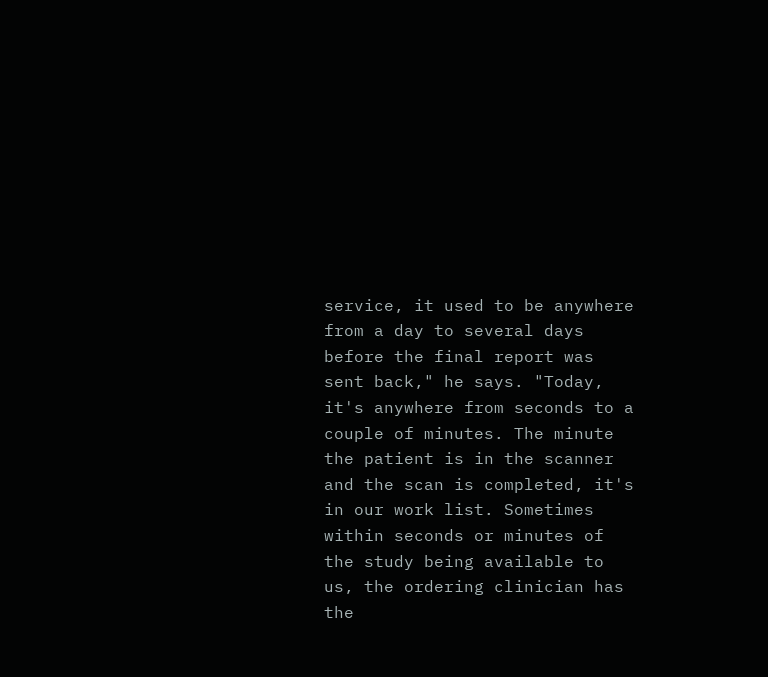service, it used to be anywhere from a day to several days before the final report was sent back," he says. "Today, it's anywhere from seconds to a couple of minutes. The minute the patient is in the scanner and the scan is completed, it's in our work list. Sometimes within seconds or minutes of the study being available to us, the ordering clinician has the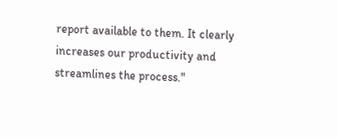report available to them. It clearly increases our productivity and streamlines the process."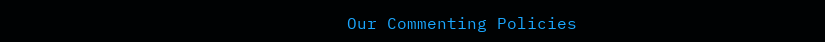Our Commenting Policies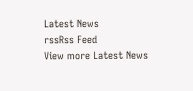Latest News
rssRss Feed
View more Latest News